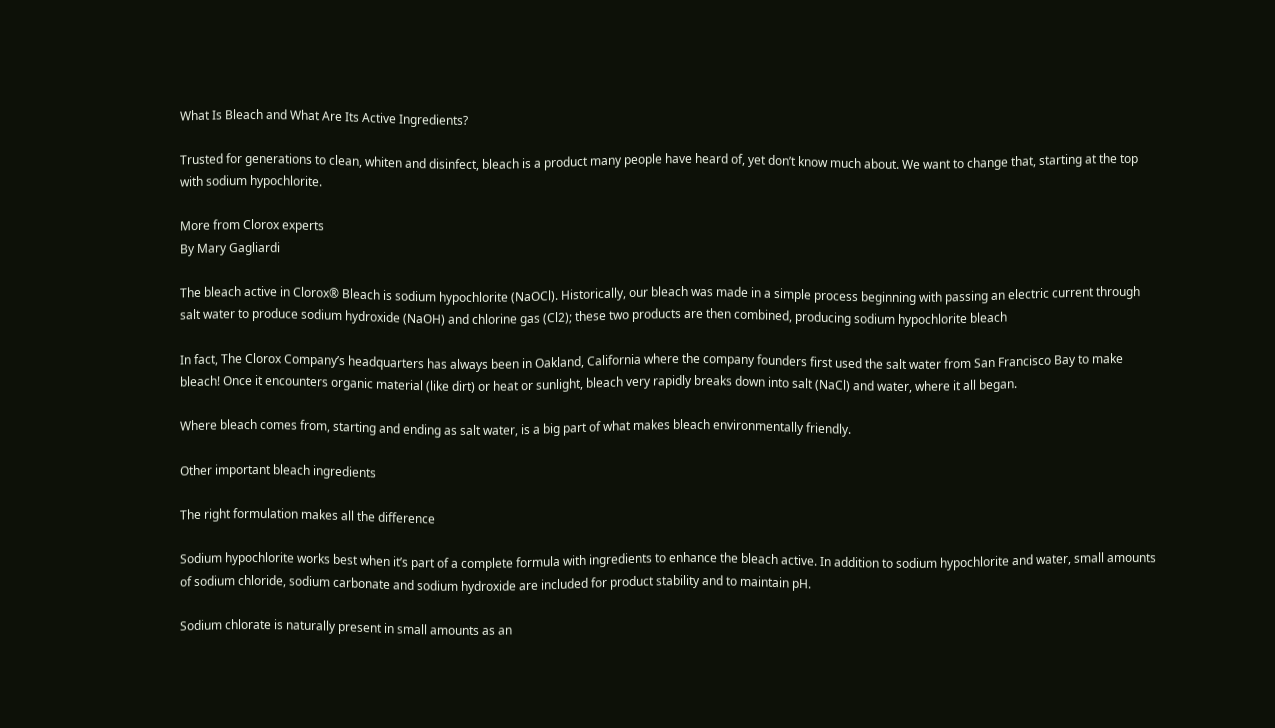What Is Bleach and What Are Its Active Ingredients?

Trusted for generations to clean, whiten and disinfect, bleach is a product many people have heard of, yet don’t know much about. We want to change that, starting at the top with sodium hypochlorite.

More from Clorox experts
By Mary Gagliardi

The bleach active in Clorox® Bleach is sodium hypochlorite (NaOCl). Historically, our bleach was made in a simple process beginning with passing an electric current through salt water to produce sodium hydroxide (NaOH) and chlorine gas (Cl2); these two products are then combined, producing sodium hypochlorite bleach

In fact, The Clorox Company’s headquarters has always been in Oakland, California where the company founders first used the salt water from San Francisco Bay to make bleach! Once it encounters organic material (like dirt) or heat or sunlight, bleach very rapidly breaks down into salt (NaCl) and water, where it all began.

Where bleach comes from, starting and ending as salt water, is a big part of what makes bleach environmentally friendly.

Other important bleach ingredients

The right formulation makes all the difference

Sodium hypochlorite works best when it’s part of a complete formula with ingredients to enhance the bleach active. In addition to sodium hypochlorite and water, small amounts of sodium chloride, sodium carbonate and sodium hydroxide are included for product stability and to maintain pH.

Sodium chlorate is naturally present in small amounts as an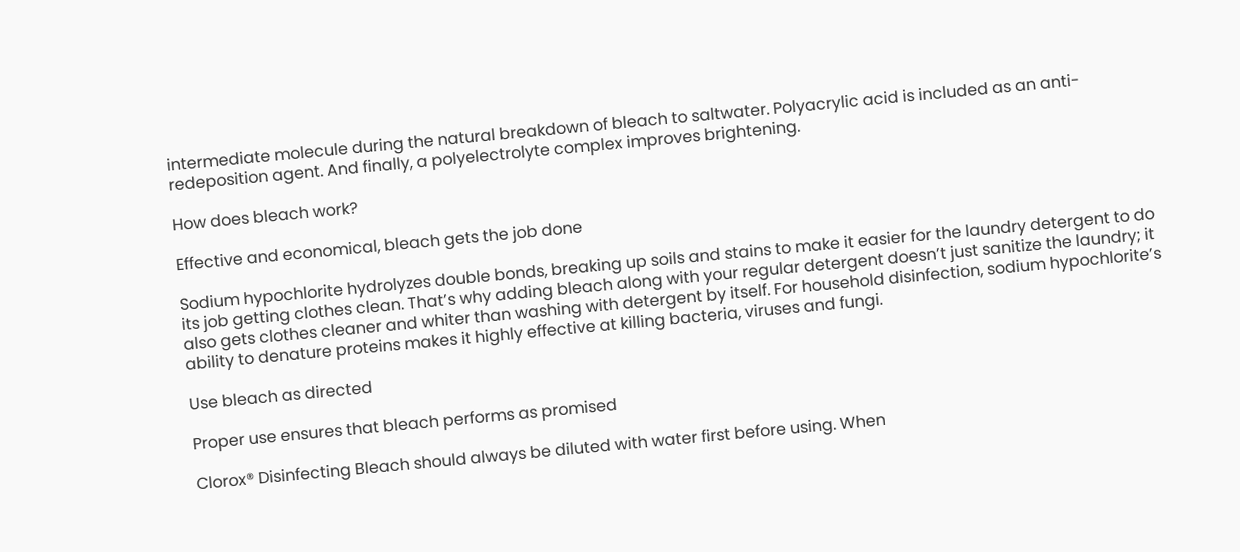intermediate molecule during the natural breakdown of bleach to saltwater. Polyacrylic acid is included as an anti-redeposition agent. And finally, a polyelectrolyte complex improves brightening.

How does bleach work?

Effective and economical, bleach gets the job done

Sodium hypochlorite hydrolyzes double bonds, breaking up soils and stains to make it easier for the laundry detergent to do its job getting clothes clean. That’s why adding bleach along with your regular detergent doesn’t just sanitize the laundry; it also gets clothes cleaner and whiter than washing with detergent by itself. For household disinfection, sodium hypochlorite’s ability to denature proteins makes it highly effective at killing bacteria, viruses and fungi.

Use bleach as directed

Proper use ensures that bleach performs as promised

Clorox® Disinfecting Bleach should always be diluted with water first before using. When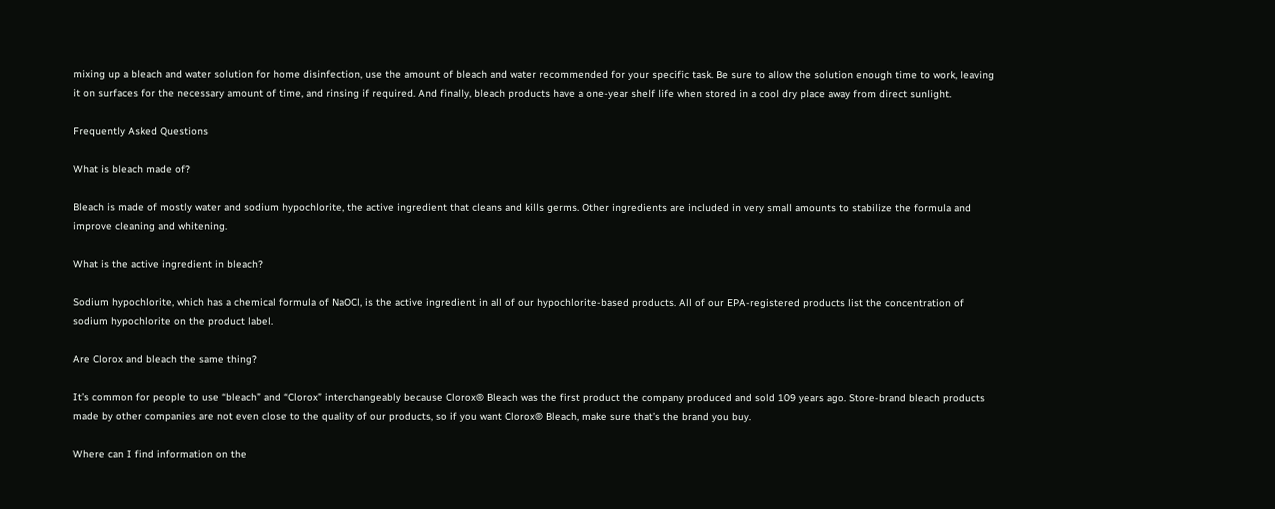mixing up a bleach and water solution for home disinfection, use the amount of bleach and water recommended for your specific task. Be sure to allow the solution enough time to work, leaving it on surfaces for the necessary amount of time, and rinsing if required. And finally, bleach products have a one-year shelf life when stored in a cool dry place away from direct sunlight.

Frequently Asked Questions

What is bleach made of?

Bleach is made of mostly water and sodium hypochlorite, the active ingredient that cleans and kills germs. Other ingredients are included in very small amounts to stabilize the formula and improve cleaning and whitening.

What is the active ingredient in bleach?

Sodium hypochlorite, which has a chemical formula of NaOCl, is the active ingredient in all of our hypochlorite-based products. All of our EPA-registered products list the concentration of sodium hypochlorite on the product label.

Are Clorox and bleach the same thing?

It’s common for people to use “bleach” and “Clorox” interchangeably because Clorox® Bleach was the first product the company produced and sold 109 years ago. Store-brand bleach products made by other companies are not even close to the quality of our products, so if you want Clorox® Bleach, make sure that’s the brand you buy.

Where can I find information on the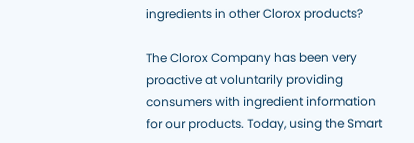ingredients in other Clorox products?

The Clorox Company has been very proactive at voluntarily providing consumers with ingredient information for our products. Today, using the Smart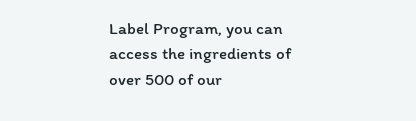Label Program, you can access the ingredients of over 500 of our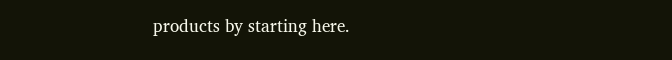products by starting here.